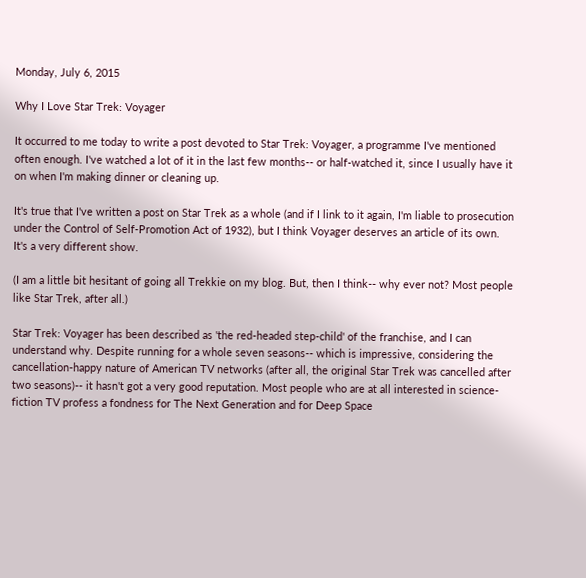Monday, July 6, 2015

Why I Love Star Trek: Voyager

It occurred to me today to write a post devoted to Star Trek: Voyager, a programme I've mentioned often enough. I've watched a lot of it in the last few months-- or half-watched it, since I usually have it on when I'm making dinner or cleaning up.

It's true that I've written a post on Star Trek as a whole (and if I link to it again, I'm liable to prosecution under the Control of Self-Promotion Act of 1932), but I think Voyager deserves an article of its own. It's a very different show.

(I am a little bit hesitant of going all Trekkie on my blog. But, then I think-- why ever not? Most people like Star Trek, after all.)

Star Trek: Voyager has been described as 'the red-headed step-child' of the franchise, and I can understand why. Despite running for a whole seven seasons-- which is impressive, considering the cancellation-happy nature of American TV networks (after all, the original Star Trek was cancelled after two seasons)-- it hasn't got a very good reputation. Most people who are at all interested in science-fiction TV profess a fondness for The Next Generation and for Deep Space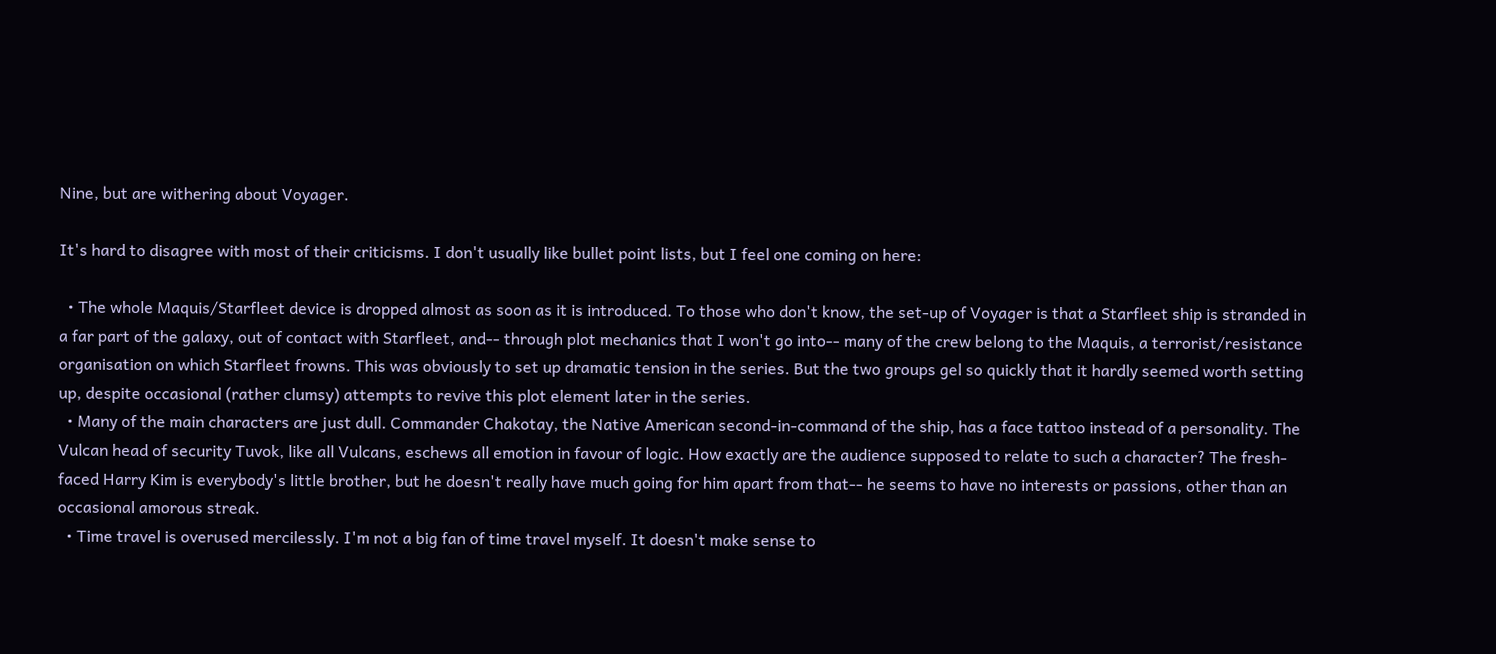Nine, but are withering about Voyager.

It's hard to disagree with most of their criticisms. I don't usually like bullet point lists, but I feel one coming on here:

  • The whole Maquis/Starfleet device is dropped almost as soon as it is introduced. To those who don't know, the set-up of Voyager is that a Starfleet ship is stranded in a far part of the galaxy, out of contact with Starfleet, and-- through plot mechanics that I won't go into-- many of the crew belong to the Maquis, a terrorist/resistance organisation on which Starfleet frowns. This was obviously to set up dramatic tension in the series. But the two groups gel so quickly that it hardly seemed worth setting up, despite occasional (rather clumsy) attempts to revive this plot element later in the series.
  • Many of the main characters are just dull. Commander Chakotay, the Native American second-in-command of the ship, has a face tattoo instead of a personality. The Vulcan head of security Tuvok, like all Vulcans, eschews all emotion in favour of logic. How exactly are the audience supposed to relate to such a character? The fresh-faced Harry Kim is everybody's little brother, but he doesn't really have much going for him apart from that-- he seems to have no interests or passions, other than an occasional amorous streak.
  • Time travel is overused mercilessly. I'm not a big fan of time travel myself. It doesn't make sense to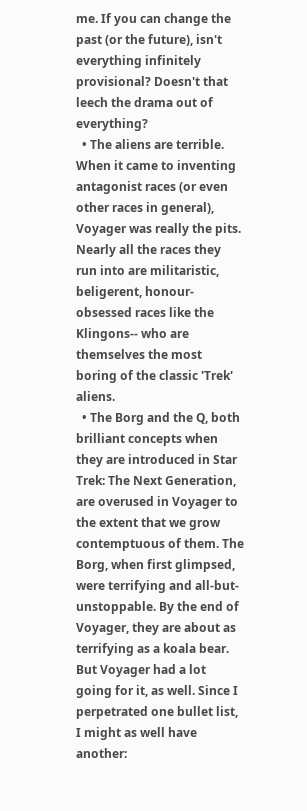me. If you can change the past (or the future), isn't everything infinitely provisional? Doesn't that leech the drama out of everything?
  • The aliens are terrible. When it came to inventing antagonist races (or even other races in general), Voyager was really the pits. Nearly all the races they run into are militaristic, beligerent, honour-obsessed races like the Klingons-- who are themselves the most boring of the classic 'Trek' aliens.
  • The Borg and the Q, both brilliant concepts when they are introduced in Star Trek: The Next Generation, are overused in Voyager to the extent that we grow contemptuous of them. The Borg, when first glimpsed, were terrifying and all-but-unstoppable. By the end of Voyager, they are about as terrifying as a koala bear.
But Voyager had a lot going for it, as well. Since I perpetrated one bullet list, I might as well have another: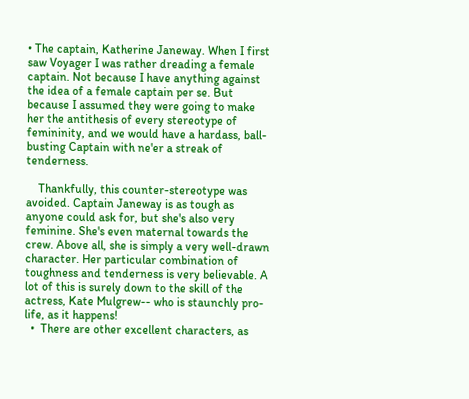• The captain, Katherine Janeway. When I first saw Voyager I was rather dreading a female captain. Not because I have anything against the idea of a female captain per se. But because I assumed they were going to make her the antithesis of every stereotype of femininity, and we would have a hardass, ball-busting Captain with ne'er a streak of tenderness.

    Thankfully, this counter-stereotype was avoided. Captain Janeway is as tough as anyone could ask for, but she's also very feminine. She's even maternal towards the crew. Above all, she is simply a very well-drawn character. Her particular combination of toughness and tenderness is very believable. A lot of this is surely down to the skill of the actress, Kate Mulgrew-- who is staunchly pro-life, as it happens!
  •  There are other excellent characters, as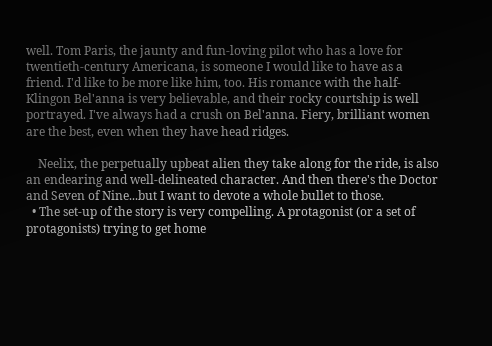well. Tom Paris, the jaunty and fun-loving pilot who has a love for twentieth-century Americana, is someone I would like to have as a friend. I'd like to be more like him, too. His romance with the half-Klingon Bel'anna is very believable, and their rocky courtship is well portrayed. I've always had a crush on Bel'anna. Fiery, brilliant women are the best, even when they have head ridges.

    Neelix, the perpetually upbeat alien they take along for the ride, is also an endearing and well-delineated character. And then there's the Doctor and Seven of Nine...but I want to devote a whole bullet to those.
  • The set-up of the story is very compelling. A protagonist (or a set of protagonists) trying to get home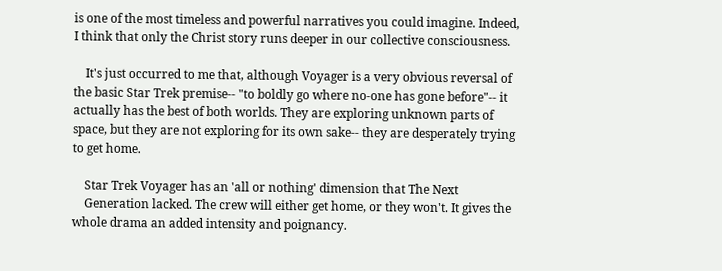is one of the most timeless and powerful narratives you could imagine. Indeed, I think that only the Christ story runs deeper in our collective consciousness.

    It's just occurred to me that, although Voyager is a very obvious reversal of the basic Star Trek premise-- "to boldly go where no-one has gone before"-- it actually has the best of both worlds. They are exploring unknown parts of space, but they are not exploring for its own sake-- they are desperately trying to get home.

    Star Trek Voyager has an 'all or nothing' dimension that The Next
    Generation lacked. The crew will either get home, or they won't. It gives the whole drama an added intensity and poignancy.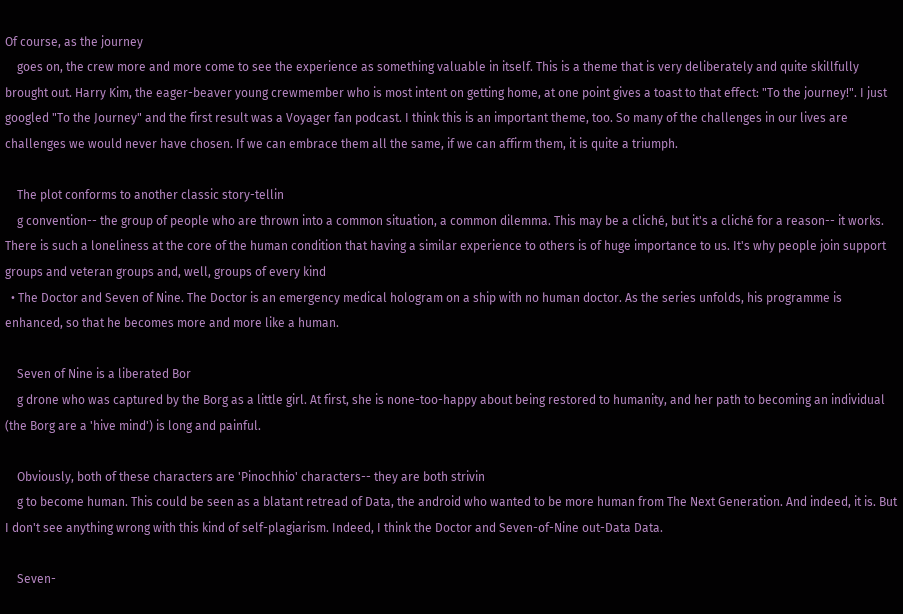Of course, as the journey
    goes on, the crew more and more come to see the experience as something valuable in itself. This is a theme that is very deliberately and quite skillfully brought out. Harry Kim, the eager-beaver young crewmember who is most intent on getting home, at one point gives a toast to that effect: "To the journey!". I just googled "To the Journey" and the first result was a Voyager fan podcast. I think this is an important theme, too. So many of the challenges in our lives are challenges we would never have chosen. If we can embrace them all the same, if we can affirm them, it is quite a triumph.

    The plot conforms to another classic story-tellin
    g convention-- the group of people who are thrown into a common situation, a common dilemma. This may be a cliché, but it's a cliché for a reason-- it works. There is such a loneliness at the core of the human condition that having a similar experience to others is of huge importance to us. It's why people join support groups and veteran groups and, well, groups of every kind
  • The Doctor and Seven of Nine. The Doctor is an emergency medical hologram on a ship with no human doctor. As the series unfolds, his programme is enhanced, so that he becomes more and more like a human.

    Seven of Nine is a liberated Bor
    g drone who was captured by the Borg as a little girl. At first, she is none-too-happy about being restored to humanity, and her path to becoming an individual (the Borg are a 'hive mind') is long and painful.

    Obviously, both of these characters are 'Pinochhio' characters-- they are both strivin
    g to become human. This could be seen as a blatant retread of Data, the android who wanted to be more human from The Next Generation. And indeed, it is. But I don't see anything wrong with this kind of self-plagiarism. Indeed, I think the Doctor and Seven-of-Nine out-Data Data.

    Seven-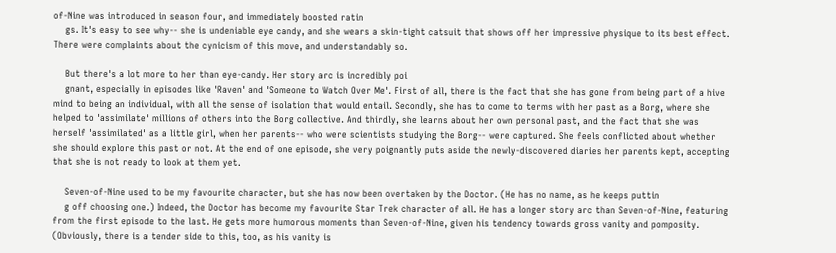of-Nine was introduced in season four, and immediately boosted ratin
    gs. It's easy to see why-- she is undeniable eye candy, and she wears a skin-tight catsuit that shows off her impressive physique to its best effect. There were complaints about the cynicism of this move, and understandably so.

    But there's a lot more to her than eye-candy. Her story arc is incredibly poi
    gnant, especially in episodes like 'Raven' and 'Someone to Watch Over Me'. First of all, there is the fact that she has gone from being part of a hive mind to being an individual, with all the sense of isolation that would entail. Secondly, she has to come to terms with her past as a Borg, where she helped to 'assimilate' millions of others into the Borg collective. And thirdly, she learns about her own personal past, and the fact that she was herself 'assimilated' as a little girl, when her parents-- who were scientists studying the Borg-- were captured. She feels conflicted about whether she should explore this past or not. At the end of one episode, she very poignantly puts aside the newly-discovered diaries her parents kept, accepting that she is not ready to look at them yet.

    Seven-of-Nine used to be my favourite character, but she has now been overtaken by the Doctor. (He has no name, as he keeps puttin
    g off choosing one.) Indeed, the Doctor has become my favourite Star Trek character of all. He has a longer story arc than Seven-of-Nine, featuring from the first episode to the last. He gets more humorous moments than Seven-of-Nine, given his tendency towards gross vanity and pomposity. (Obviously, there is a tender side to this, too, as his vanity is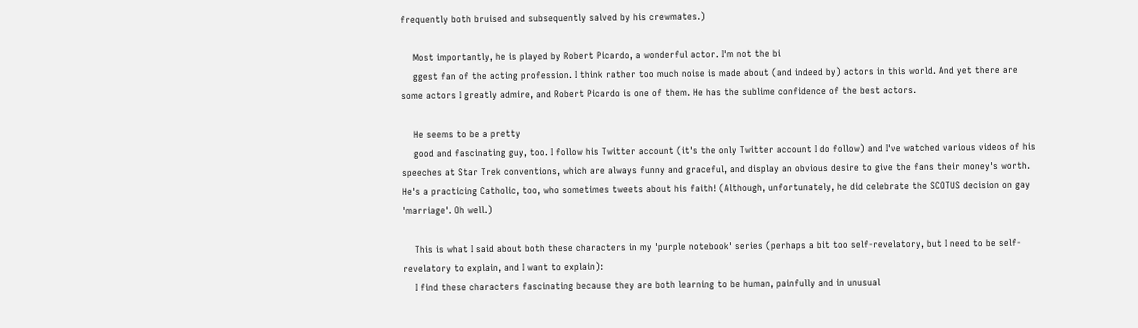frequently both bruised and subsequently salved by his crewmates.)

    Most importantly, he is played by Robert Picardo, a wonderful actor. I'm not the bi
    ggest fan of the acting profession. I think rather too much noise is made about (and indeed by) actors in this world. And yet there are some actors I greatly admire, and Robert Picardo is one of them. He has the sublime confidence of the best actors.

    He seems to be a pretty
    good and fascinating guy, too. I follow his Twitter account (it's the only Twitter account I do follow) and I've watched various videos of his speeches at Star Trek conventions, which are always funny and graceful, and display an obvious desire to give the fans their money's worth. He's a practicing Catholic, too, who sometimes tweets about his faith! (Although, unfortunately, he did celebrate the SCOTUS decision on gay 'marriage'. Oh well.)

    This is what I said about both these characters in my 'purple notebook' series (perhaps a bit too self-revelatory, but I need to be self-revelatory to explain, and I want to explain):
    I find these characters fascinating because they are both learning to be human, painfully and in unusual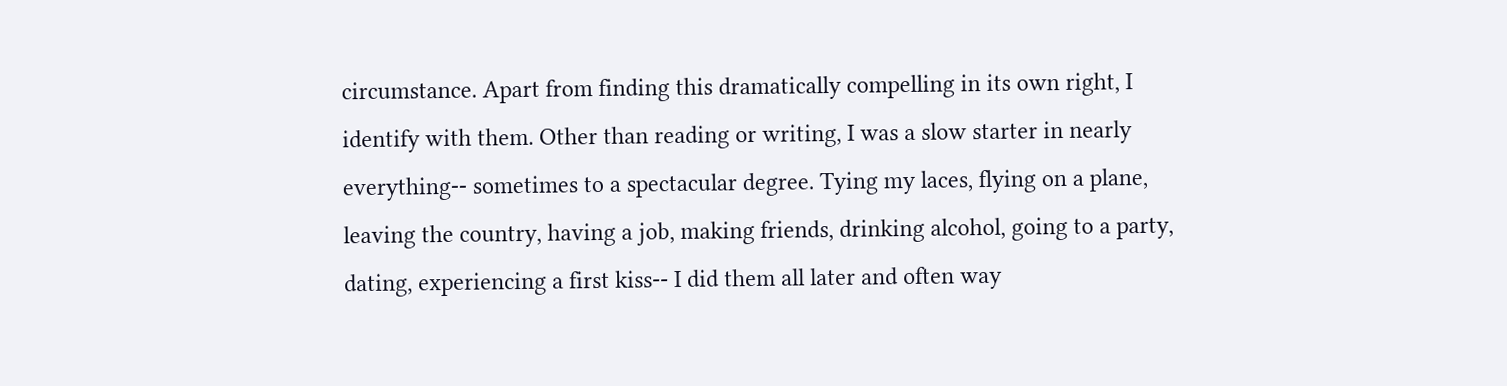circumstance. Apart from finding this dramatically compelling in its own right, I identify with them. Other than reading or writing, I was a slow starter in nearly everything-- sometimes to a spectacular degree. Tying my laces, flying on a plane, leaving the country, having a job, making friends, drinking alcohol, going to a party, dating, experiencing a first kiss-- I did them all later and often way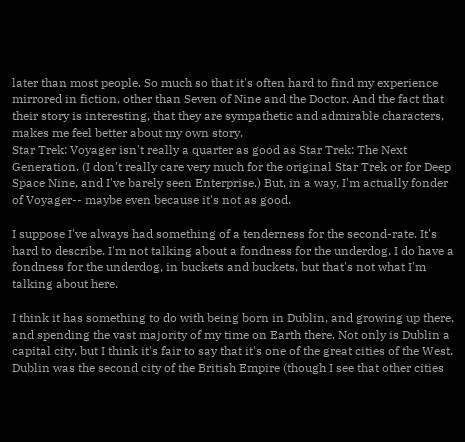later than most people. So much so that it's often hard to find my experience mirrored in fiction, other than Seven of Nine and the Doctor. And the fact that their story is interesting, that they are sympathetic and admirable characters, makes me feel better about my own story.
Star Trek: Voyager isn't really a quarter as good as Star Trek: The Next Generation. (I don't really care very much for the original Star Trek or for Deep Space Nine, and I've barely seen Enterprise.) But, in a way, I'm actually fonder of Voyager-- maybe even because it's not as good.

I suppose I've always had something of a tenderness for the second-rate. It's hard to describe. I'm not talking about a fondness for the underdog. I do have a fondness for the underdog, in buckets and buckets, but that's not what I'm talking about here.

I think it has something to do with being born in Dublin, and growing up there, and spending the vast majority of my time on Earth there. Not only is Dublin a capital city, but I think it's fair to say that it's one of the great cities of the West. Dublin was the second city of the British Empire (though I see that other cities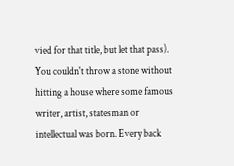vied for that title, but let that pass). You couldn't throw a stone without hitting a house where some famous writer, artist, statesman or intellectual was born. Every back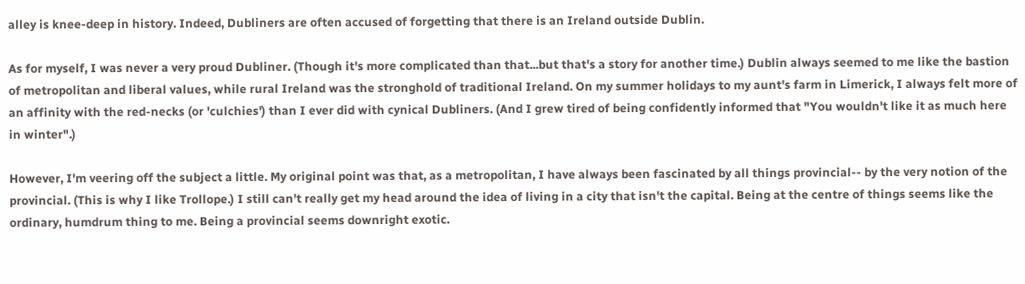alley is knee-deep in history. Indeed, Dubliners are often accused of forgetting that there is an Ireland outside Dublin.

As for myself, I was never a very proud Dubliner. (Though it's more complicated than that...but that's a story for another time.) Dublin always seemed to me like the bastion of metropolitan and liberal values, while rural Ireland was the stronghold of traditional Ireland. On my summer holidays to my aunt's farm in Limerick, I always felt more of an affinity with the red-necks (or 'culchies') than I ever did with cynical Dubliners. (And I grew tired of being confidently informed that "You wouldn't like it as much here in winter".)

However, I'm veering off the subject a little. My original point was that, as a metropolitan, I have always been fascinated by all things provincial-- by the very notion of the provincial. (This is why I like Trollope.) I still can't really get my head around the idea of living in a city that isn't the capital. Being at the centre of things seems like the ordinary, humdrum thing to me. Being a provincial seems downright exotic.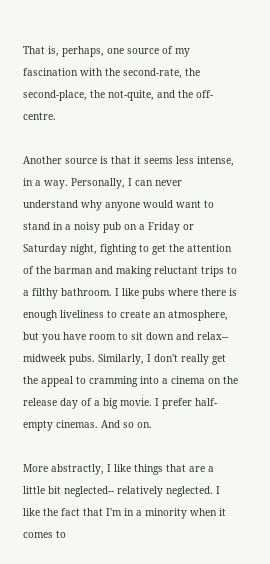That is, perhaps, one source of my fascination with the second-rate, the second-place, the not-quite, and the off-centre.

Another source is that it seems less intense, in a way. Personally, I can never understand why anyone would want to stand in a noisy pub on a Friday or Saturday night, fighting to get the attention of the barman and making reluctant trips to a filthy bathroom. I like pubs where there is enough liveliness to create an atmosphere, but you have room to sit down and relax-- midweek pubs. Similarly, I don't really get the appeal to cramming into a cinema on the release day of a big movie. I prefer half-empty cinemas. And so on.

More abstractly, I like things that are a little bit neglected-- relatively neglected. I like the fact that I'm in a minority when it comes to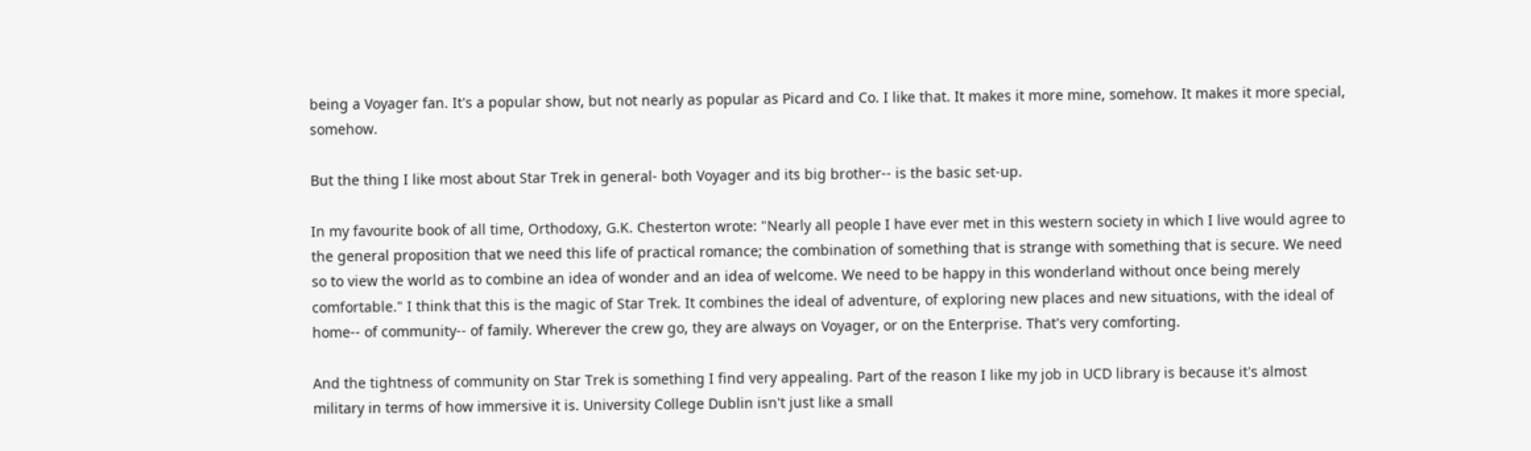being a Voyager fan. It's a popular show, but not nearly as popular as Picard and Co. I like that. It makes it more mine, somehow. It makes it more special, somehow.

But the thing I like most about Star Trek in general- both Voyager and its big brother-- is the basic set-up.

In my favourite book of all time, Orthodoxy, G.K. Chesterton wrote: "Nearly all people I have ever met in this western society in which I live would agree to the general proposition that we need this life of practical romance; the combination of something that is strange with something that is secure. We need so to view the world as to combine an idea of wonder and an idea of welcome. We need to be happy in this wonderland without once being merely comfortable." I think that this is the magic of Star Trek. It combines the ideal of adventure, of exploring new places and new situations, with the ideal of home-- of community-- of family. Wherever the crew go, they are always on Voyager, or on the Enterprise. That's very comforting.

And the tightness of community on Star Trek is something I find very appealing. Part of the reason I like my job in UCD library is because it's almost military in terms of how immersive it is. University College Dublin isn't just like a small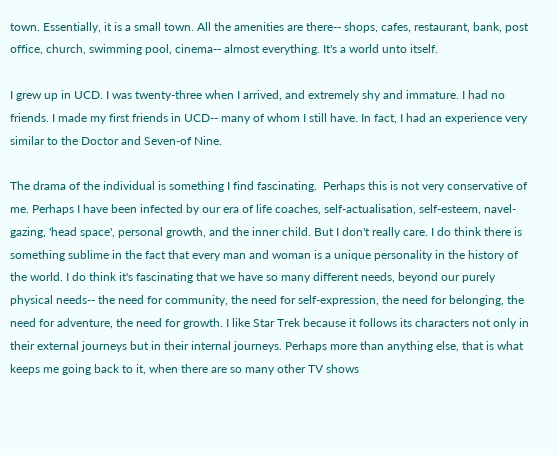town. Essentially, it is a small town. All the amenities are there-- shops, cafes, restaurant, bank, post office, church, swimming pool, cinema-- almost everything. It's a world unto itself.

I grew up in UCD. I was twenty-three when I arrived, and extremely shy and immature. I had no friends. I made my first friends in UCD-- many of whom I still have. In fact, I had an experience very similar to the Doctor and Seven-of Nine.

The drama of the individual is something I find fascinating.  Perhaps this is not very conservative of me. Perhaps I have been infected by our era of life coaches, self-actualisation, self-esteem, navel-gazing, 'head space', personal growth, and the inner child. But I don't really care. I do think there is something sublime in the fact that every man and woman is a unique personality in the history of the world. I do think it's fascinating that we have so many different needs, beyond our purely physical needs-- the need for community, the need for self-expression, the need for belonging, the need for adventure, the need for growth. I like Star Trek because it follows its characters not only in their external journeys but in their internal journeys. Perhaps more than anything else, that is what keeps me going back to it, when there are so many other TV shows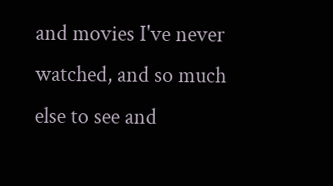and movies I've never watched, and so much else to see and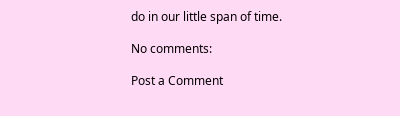do in our little span of time.

No comments:

Post a Comment